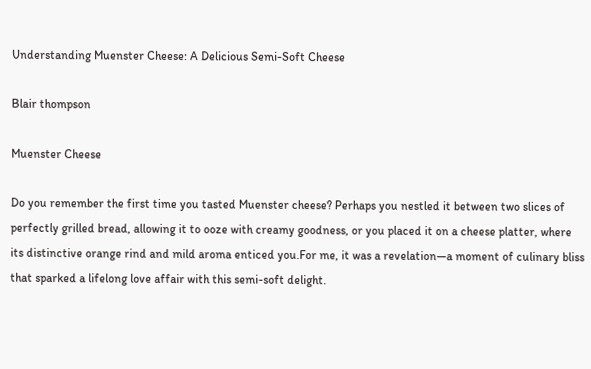Understanding Muenster Cheese: A Delicious Semi-Soft Cheese

Blair thompson

Muenster Cheese

Do you remember the first time you tasted Muenster cheese? Perhaps you nestled it between two slices of perfectly grilled bread, allowing it to ooze with creamy goodness, or you placed it on a cheese platter, where its distinctive orange rind and mild aroma enticed you.For me, it was a revelation—a moment of culinary bliss that sparked a lifelong love affair with this semi-soft delight.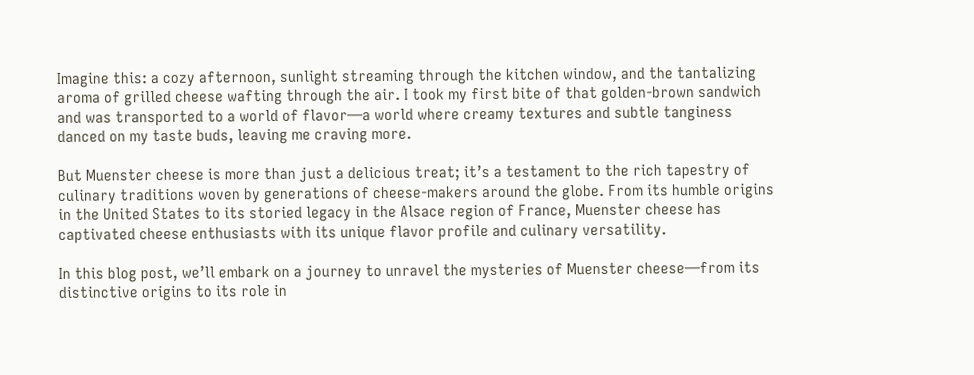Imagine this: a cozy afternoon, sunlight streaming through the kitchen window, and the tantalizing aroma of grilled cheese wafting through the air. I took my first bite of that golden-brown sandwich and was transported to a world of flavor—a world where creamy textures and subtle tanginess danced on my taste buds, leaving me craving more.

But Muenster cheese is more than just a delicious treat; it’s a testament to the rich tapestry of culinary traditions woven by generations of cheese-makers around the globe. From its humble origins in the United States to its storied legacy in the Alsace region of France, Muenster cheese has captivated cheese enthusiasts with its unique flavor profile and culinary versatility.

In this blog post, we’ll embark on a journey to unravel the mysteries of Muenster cheese—from its distinctive origins to its role in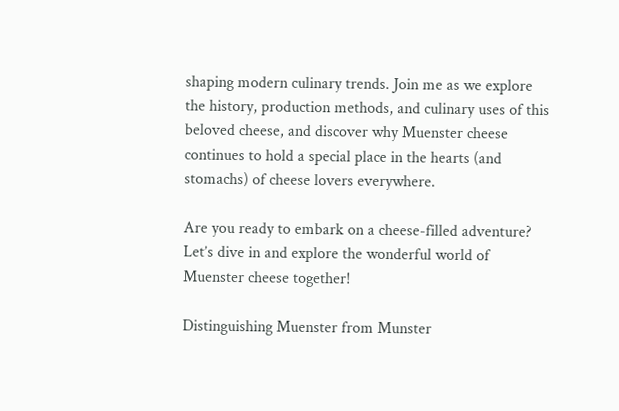shaping modern culinary trends. Join me as we explore the history, production methods, and culinary uses of this beloved cheese, and discover why Muenster cheese continues to hold a special place in the hearts (and stomachs) of cheese lovers everywhere.

Are you ready to embark on a cheese-filled adventure? Let’s dive in and explore the wonderful world of Muenster cheese together!

Distinguishing Muenster from Munster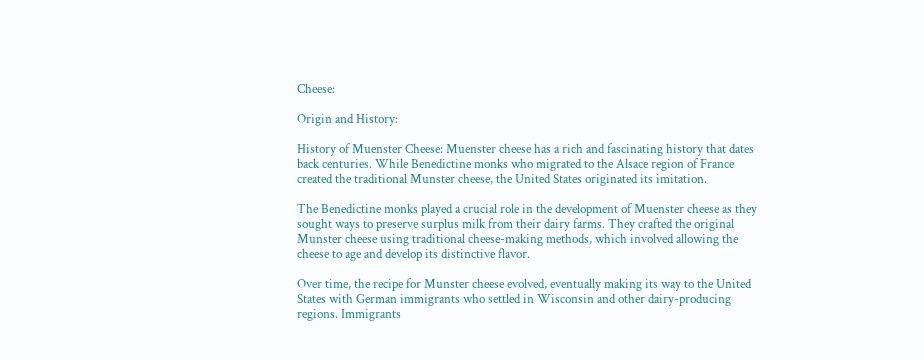Cheese:

Origin and History:

History of Muenster Cheese: Muenster cheese has a rich and fascinating history that dates back centuries. While Benedictine monks who migrated to the Alsace region of France created the traditional Munster cheese, the United States originated its imitation.

The Benedictine monks played a crucial role in the development of Muenster cheese as they sought ways to preserve surplus milk from their dairy farms. They crafted the original Munster cheese using traditional cheese-making methods, which involved allowing the cheese to age and develop its distinctive flavor.

Over time, the recipe for Munster cheese evolved, eventually making its way to the United States with German immigrants who settled in Wisconsin and other dairy-producing regions. Immigrants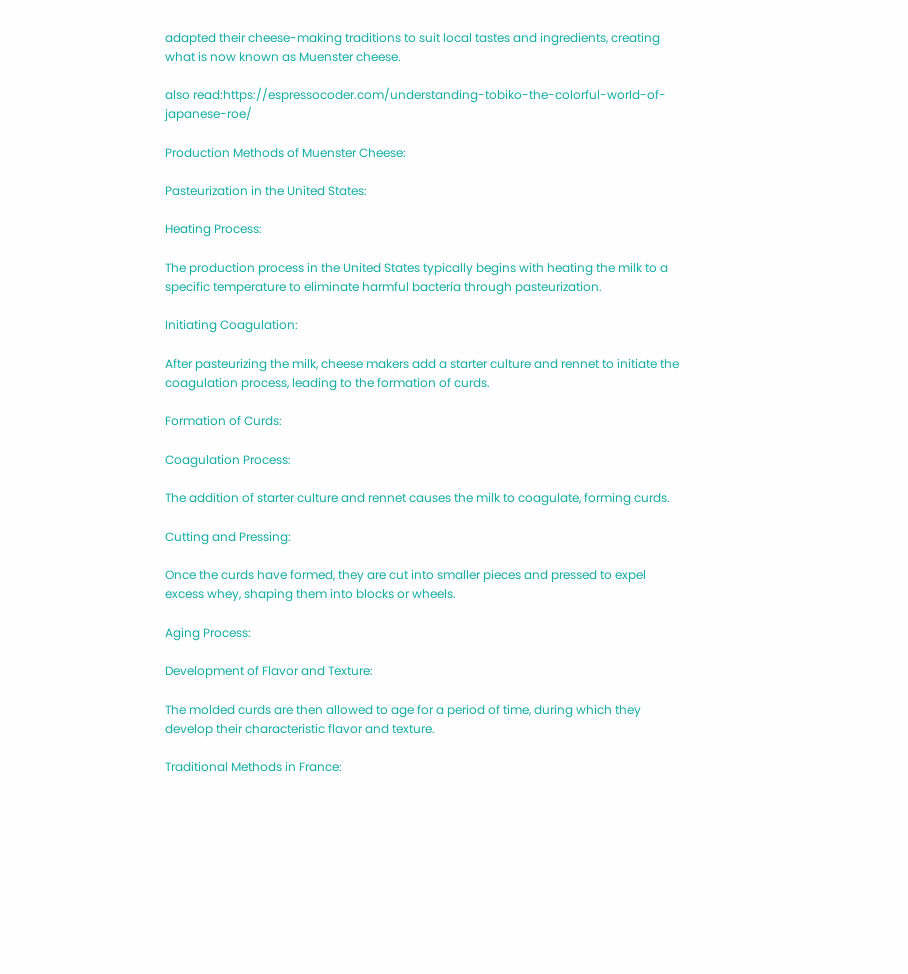adapted their cheese-making traditions to suit local tastes and ingredients, creating what is now known as Muenster cheese.

also read:https://espressocoder.com/understanding-tobiko-the-colorful-world-of-japanese-roe/

Production Methods of Muenster Cheese:

Pasteurization in the United States:

Heating Process:

The production process in the United States typically begins with heating the milk to a specific temperature to eliminate harmful bacteria through pasteurization.

Initiating Coagulation:

After pasteurizing the milk, cheese makers add a starter culture and rennet to initiate the coagulation process, leading to the formation of curds.

Formation of Curds:

Coagulation Process:

The addition of starter culture and rennet causes the milk to coagulate, forming curds.

Cutting and Pressing:

Once the curds have formed, they are cut into smaller pieces and pressed to expel excess whey, shaping them into blocks or wheels.

Aging Process:

Development of Flavor and Texture:

The molded curds are then allowed to age for a period of time, during which they develop their characteristic flavor and texture.

Traditional Methods in France: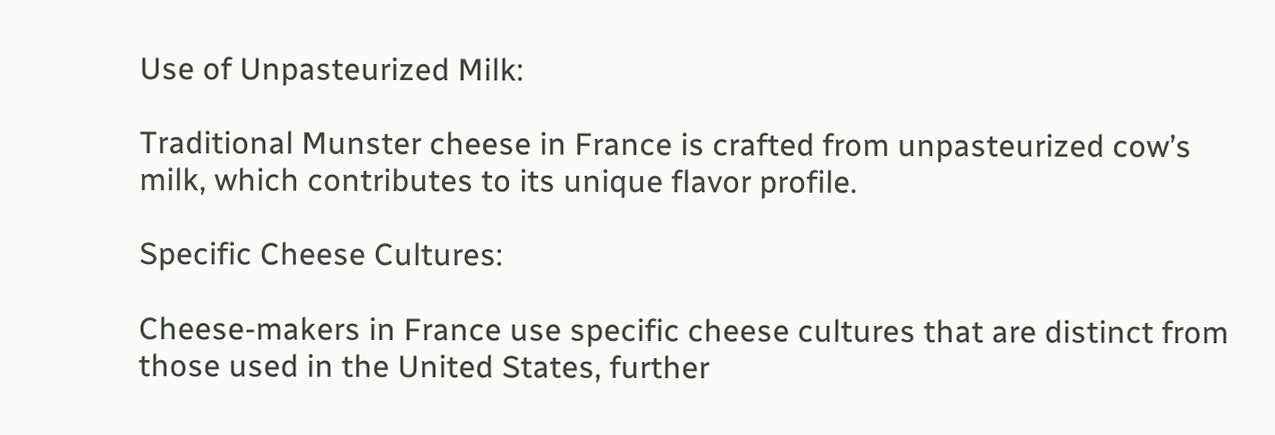Use of Unpasteurized Milk:

Traditional Munster cheese in France is crafted from unpasteurized cow’s milk, which contributes to its unique flavor profile.

Specific Cheese Cultures:

Cheese-makers in France use specific cheese cultures that are distinct from those used in the United States, further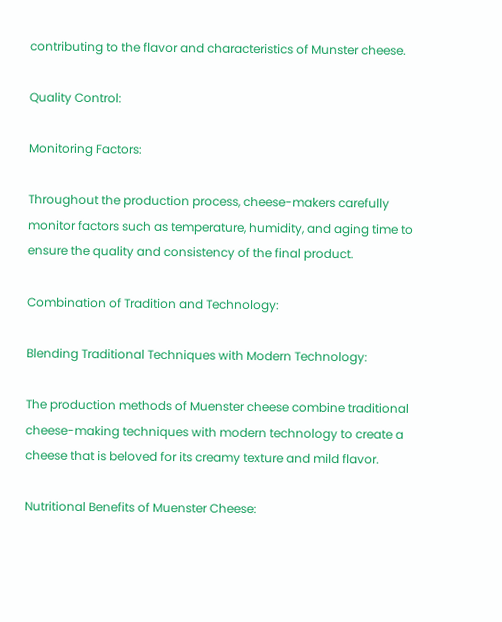contributing to the flavor and characteristics of Munster cheese.

Quality Control:

Monitoring Factors:

Throughout the production process, cheese-makers carefully monitor factors such as temperature, humidity, and aging time to ensure the quality and consistency of the final product.

Combination of Tradition and Technology:

Blending Traditional Techniques with Modern Technology:

The production methods of Muenster cheese combine traditional cheese-making techniques with modern technology to create a cheese that is beloved for its creamy texture and mild flavor.

Nutritional Benefits of Muenster Cheese: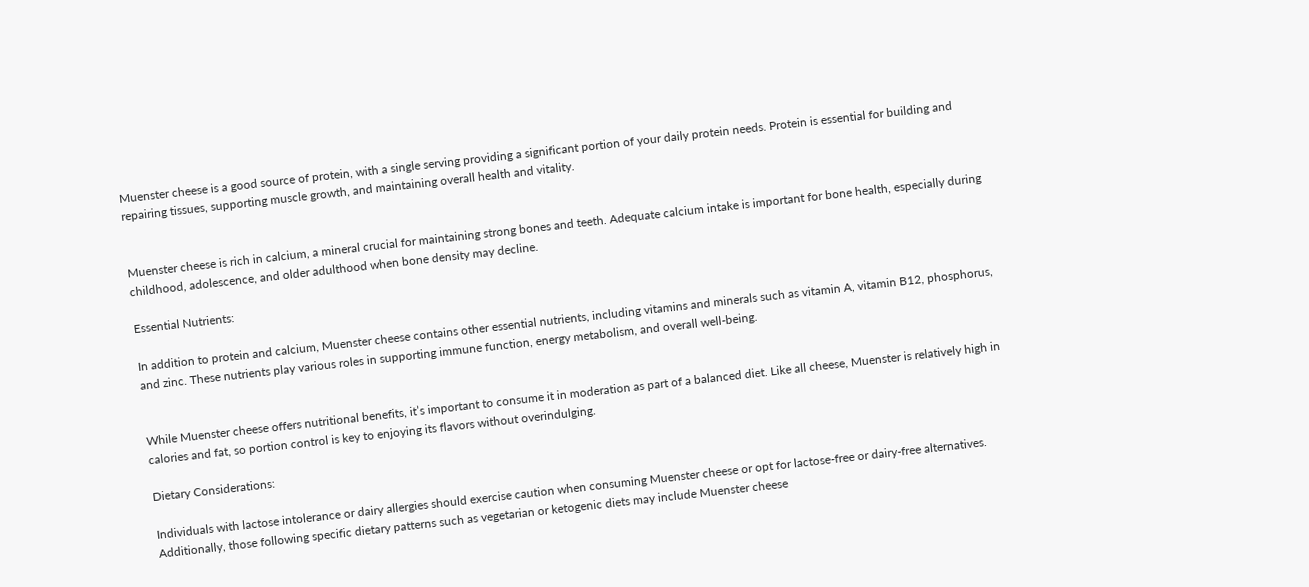Muenster cheese is a good source of protein, with a single serving providing a significant portion of your daily protein needs. Protein is essential for building and repairing tissues, supporting muscle growth, and maintaining overall health and vitality.


Muenster cheese is rich in calcium, a mineral crucial for maintaining strong bones and teeth. Adequate calcium intake is important for bone health, especially during childhood, adolescence, and older adulthood when bone density may decline.

Essential Nutrients:

In addition to protein and calcium, Muenster cheese contains other essential nutrients, including vitamins and minerals such as vitamin A, vitamin B12, phosphorus, and zinc. These nutrients play various roles in supporting immune function, energy metabolism, and overall well-being.


While Muenster cheese offers nutritional benefits, it’s important to consume it in moderation as part of a balanced diet. Like all cheese, Muenster is relatively high in calories and fat, so portion control is key to enjoying its flavors without overindulging.

Dietary Considerations:

Individuals with lactose intolerance or dairy allergies should exercise caution when consuming Muenster cheese or opt for lactose-free or dairy-free alternatives. Additionally, those following specific dietary patterns such as vegetarian or ketogenic diets may include Muenster cheese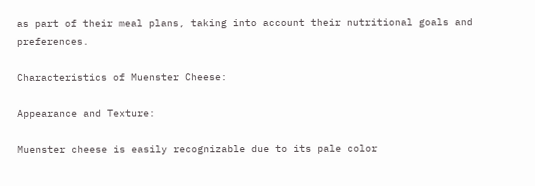as part of their meal plans, taking into account their nutritional goals and preferences.

Characteristics of Muenster Cheese:

Appearance and Texture:

Muenster cheese is easily recognizable due to its pale color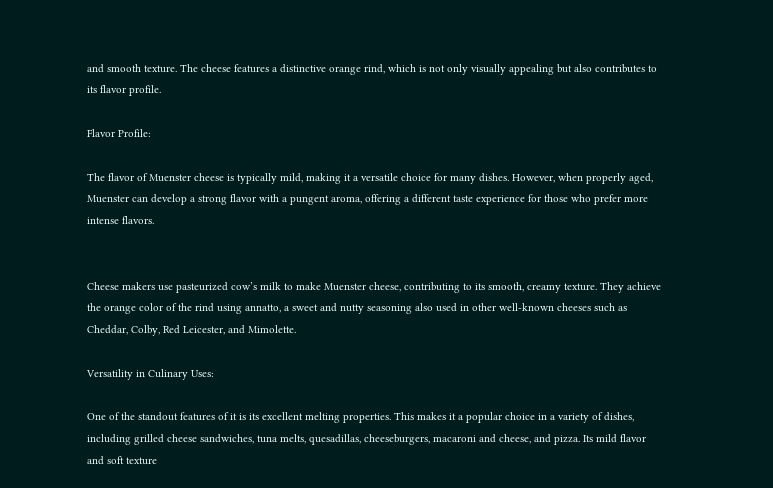and smooth texture. The cheese features a distinctive orange rind, which is not only visually appealing but also contributes to its flavor profile.

Flavor Profile:

The flavor of Muenster cheese is typically mild, making it a versatile choice for many dishes. However, when properly aged, Muenster can develop a strong flavor with a pungent aroma, offering a different taste experience for those who prefer more intense flavors.


Cheese makers use pasteurized cow’s milk to make Muenster cheese, contributing to its smooth, creamy texture. They achieve the orange color of the rind using annatto, a sweet and nutty seasoning also used in other well-known cheeses such as Cheddar, Colby, Red Leicester, and Mimolette.

Versatility in Culinary Uses:

One of the standout features of it is its excellent melting properties. This makes it a popular choice in a variety of dishes, including grilled cheese sandwiches, tuna melts, quesadillas, cheeseburgers, macaroni and cheese, and pizza. Its mild flavor and soft texture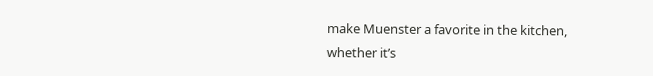make Muenster a favorite in the kitchen, whether it’s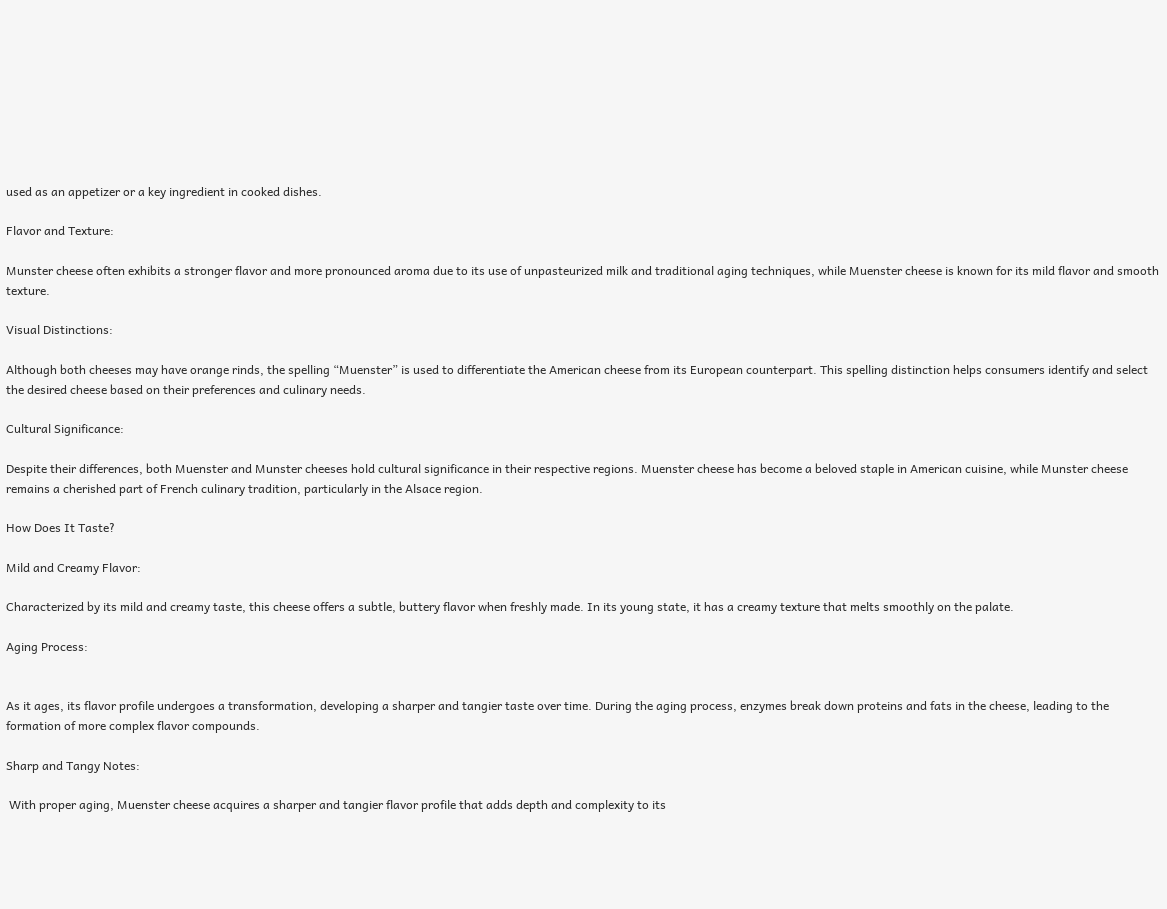used as an appetizer or a key ingredient in cooked dishes.

Flavor and Texture:

Munster cheese often exhibits a stronger flavor and more pronounced aroma due to its use of unpasteurized milk and traditional aging techniques, while Muenster cheese is known for its mild flavor and smooth texture.

Visual Distinctions:

Although both cheeses may have orange rinds, the spelling “Muenster” is used to differentiate the American cheese from its European counterpart. This spelling distinction helps consumers identify and select the desired cheese based on their preferences and culinary needs.

Cultural Significance:

Despite their differences, both Muenster and Munster cheeses hold cultural significance in their respective regions. Muenster cheese has become a beloved staple in American cuisine, while Munster cheese remains a cherished part of French culinary tradition, particularly in the Alsace region.

How Does It Taste?

Mild and Creamy Flavor:

Characterized by its mild and creamy taste, this cheese offers a subtle, buttery flavor when freshly made. In its young state, it has a creamy texture that melts smoothly on the palate.

Aging Process:


As it ages, its flavor profile undergoes a transformation, developing a sharper and tangier taste over time. During the aging process, enzymes break down proteins and fats in the cheese, leading to the formation of more complex flavor compounds.

Sharp and Tangy Notes:

 With proper aging, Muenster cheese acquires a sharper and tangier flavor profile that adds depth and complexity to its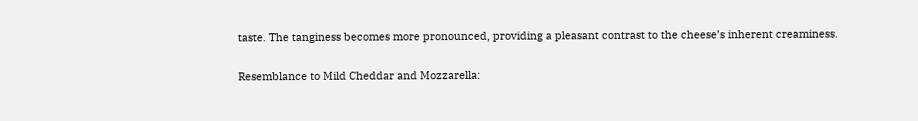taste. The tanginess becomes more pronounced, providing a pleasant contrast to the cheese’s inherent creaminess.

Resemblance to Mild Cheddar and Mozzarella: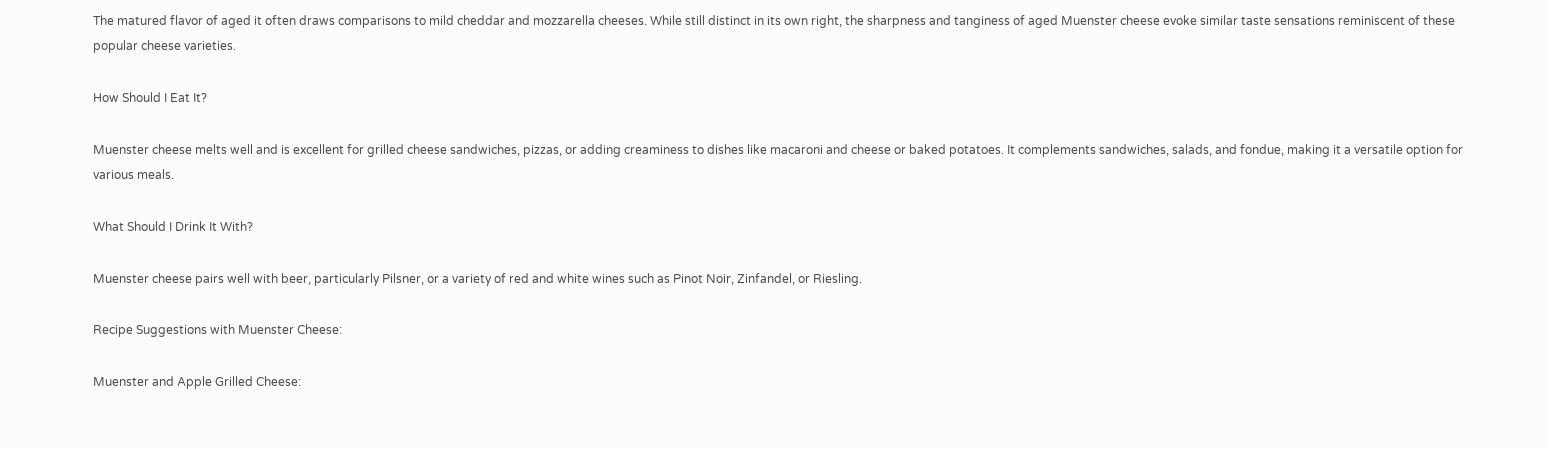The matured flavor of aged it often draws comparisons to mild cheddar and mozzarella cheeses. While still distinct in its own right, the sharpness and tanginess of aged Muenster cheese evoke similar taste sensations reminiscent of these popular cheese varieties.

How Should I Eat It?

Muenster cheese melts well and is excellent for grilled cheese sandwiches, pizzas, or adding creaminess to dishes like macaroni and cheese or baked potatoes. It complements sandwiches, salads, and fondue, making it a versatile option for various meals.

What Should I Drink It With?

Muenster cheese pairs well with beer, particularly Pilsner, or a variety of red and white wines such as Pinot Noir, Zinfandel, or Riesling.

Recipe Suggestions with Muenster Cheese:

Muenster and Apple Grilled Cheese: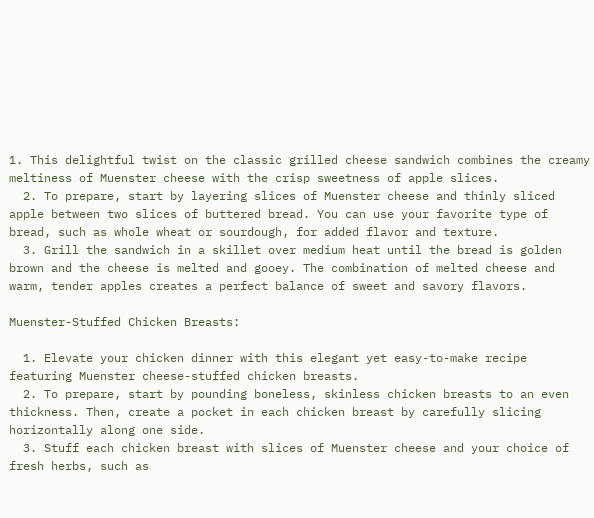1. This delightful twist on the classic grilled cheese sandwich combines the creamy meltiness of Muenster cheese with the crisp sweetness of apple slices.
  2. To prepare, start by layering slices of Muenster cheese and thinly sliced apple between two slices of buttered bread. You can use your favorite type of bread, such as whole wheat or sourdough, for added flavor and texture.
  3. Grill the sandwich in a skillet over medium heat until the bread is golden brown and the cheese is melted and gooey. The combination of melted cheese and warm, tender apples creates a perfect balance of sweet and savory flavors.

Muenster-Stuffed Chicken Breasts:

  1. Elevate your chicken dinner with this elegant yet easy-to-make recipe featuring Muenster cheese-stuffed chicken breasts.
  2. To prepare, start by pounding boneless, skinless chicken breasts to an even thickness. Then, create a pocket in each chicken breast by carefully slicing horizontally along one side.
  3. Stuff each chicken breast with slices of Muenster cheese and your choice of fresh herbs, such as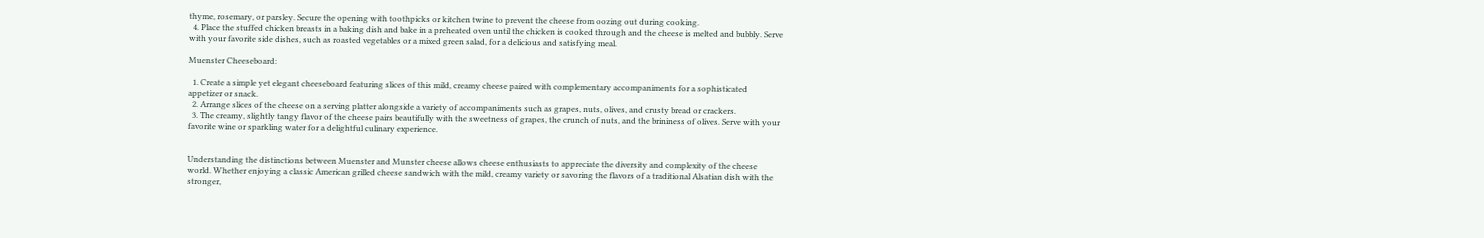thyme, rosemary, or parsley. Secure the opening with toothpicks or kitchen twine to prevent the cheese from oozing out during cooking.
  4. Place the stuffed chicken breasts in a baking dish and bake in a preheated oven until the chicken is cooked through and the cheese is melted and bubbly. Serve with your favorite side dishes, such as roasted vegetables or a mixed green salad, for a delicious and satisfying meal.

Muenster Cheeseboard:

  1. Create a simple yet elegant cheeseboard featuring slices of this mild, creamy cheese paired with complementary accompaniments for a sophisticated appetizer or snack.
  2. Arrange slices of the cheese on a serving platter alongside a variety of accompaniments such as grapes, nuts, olives, and crusty bread or crackers.
  3. The creamy, slightly tangy flavor of the cheese pairs beautifully with the sweetness of grapes, the crunch of nuts, and the brininess of olives. Serve with your favorite wine or sparkling water for a delightful culinary experience.


Understanding the distinctions between Muenster and Munster cheese allows cheese enthusiasts to appreciate the diversity and complexity of the cheese world. Whether enjoying a classic American grilled cheese sandwich with the mild, creamy variety or savoring the flavors of a traditional Alsatian dish with the stronger,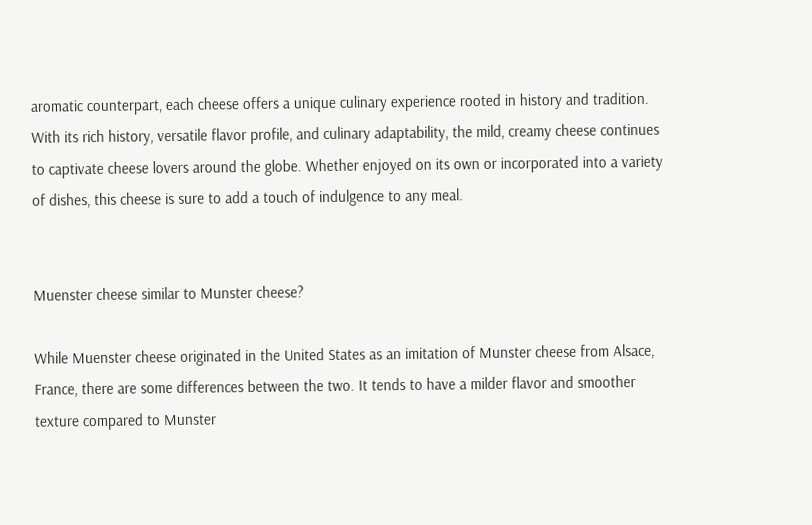aromatic counterpart, each cheese offers a unique culinary experience rooted in history and tradition. With its rich history, versatile flavor profile, and culinary adaptability, the mild, creamy cheese continues to captivate cheese lovers around the globe. Whether enjoyed on its own or incorporated into a variety of dishes, this cheese is sure to add a touch of indulgence to any meal.


Muenster cheese similar to Munster cheese?

While Muenster cheese originated in the United States as an imitation of Munster cheese from Alsace, France, there are some differences between the two. It tends to have a milder flavor and smoother texture compared to Munster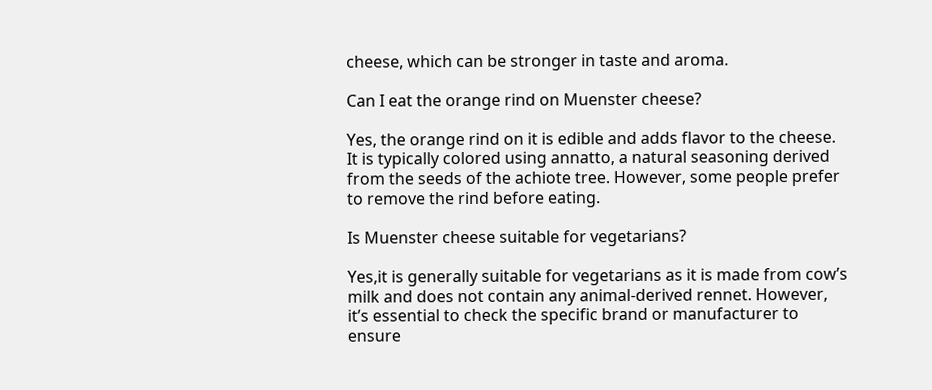cheese, which can be stronger in taste and aroma.

Can I eat the orange rind on Muenster cheese?

Yes, the orange rind on it is edible and adds flavor to the cheese. It is typically colored using annatto, a natural seasoning derived from the seeds of the achiote tree. However, some people prefer to remove the rind before eating.

Is Muenster cheese suitable for vegetarians?

Yes,it is generally suitable for vegetarians as it is made from cow’s milk and does not contain any animal-derived rennet. However, it’s essential to check the specific brand or manufacturer to ensure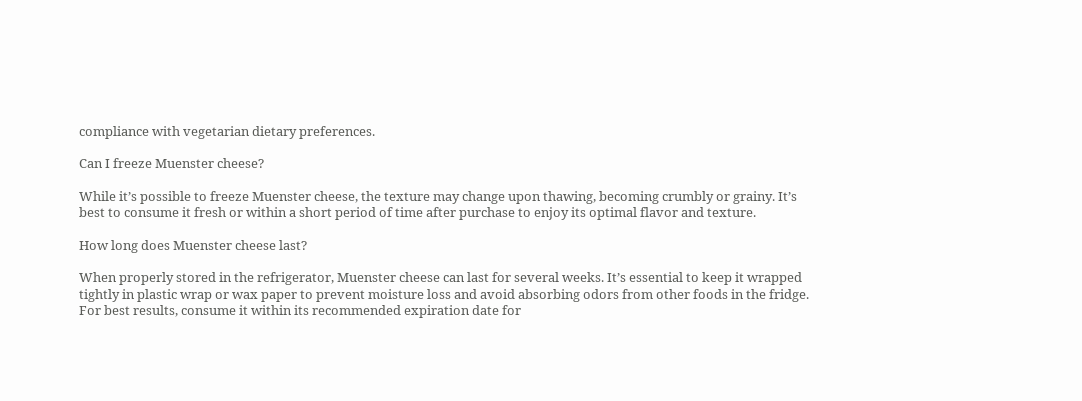compliance with vegetarian dietary preferences.

Can I freeze Muenster cheese?

While it’s possible to freeze Muenster cheese, the texture may change upon thawing, becoming crumbly or grainy. It’s best to consume it fresh or within a short period of time after purchase to enjoy its optimal flavor and texture.

How long does Muenster cheese last?

When properly stored in the refrigerator, Muenster cheese can last for several weeks. It’s essential to keep it wrapped tightly in plastic wrap or wax paper to prevent moisture loss and avoid absorbing odors from other foods in the fridge. For best results, consume it within its recommended expiration date for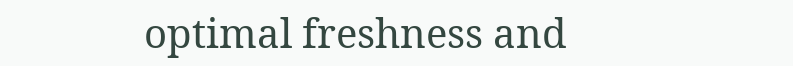optimal freshness and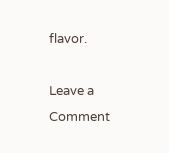flavor.

Leave a Comment